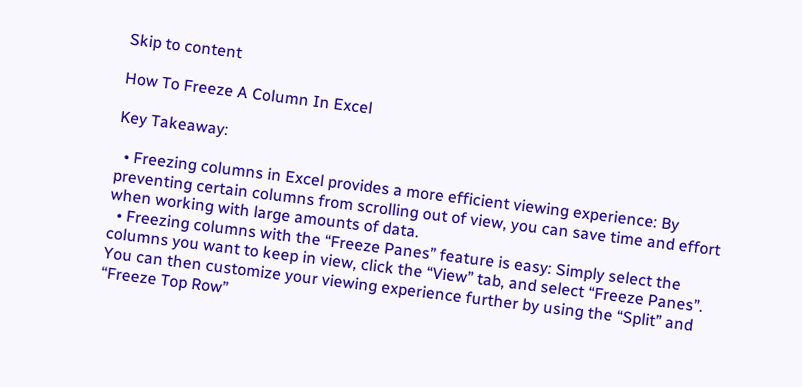Skip to content

How To Freeze A Column In Excel

Key Takeaway:

  • Freezing columns in Excel provides a more efficient viewing experience: By preventing certain columns from scrolling out of view, you can save time and effort when working with large amounts of data.
  • Freezing columns with the “Freeze Panes” feature is easy: Simply select the columns you want to keep in view, click the “View” tab, and select “Freeze Panes”. You can then customize your viewing experience further by using the “Split” and “Freeze Top Row”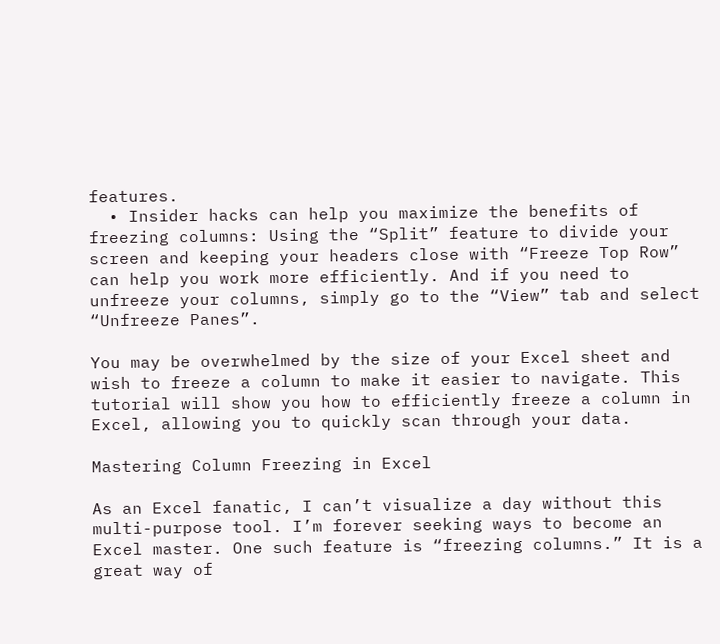features.
  • Insider hacks can help you maximize the benefits of freezing columns: Using the “Split” feature to divide your screen and keeping your headers close with “Freeze Top Row” can help you work more efficiently. And if you need to unfreeze your columns, simply go to the “View” tab and select “Unfreeze Panes”.

You may be overwhelmed by the size of your Excel sheet and wish to freeze a column to make it easier to navigate. This tutorial will show you how to efficiently freeze a column in Excel, allowing you to quickly scan through your data.

Mastering Column Freezing in Excel

As an Excel fanatic, I can’t visualize a day without this multi-purpose tool. I’m forever seeking ways to become an Excel master. One such feature is “freezing columns.” It is a great way of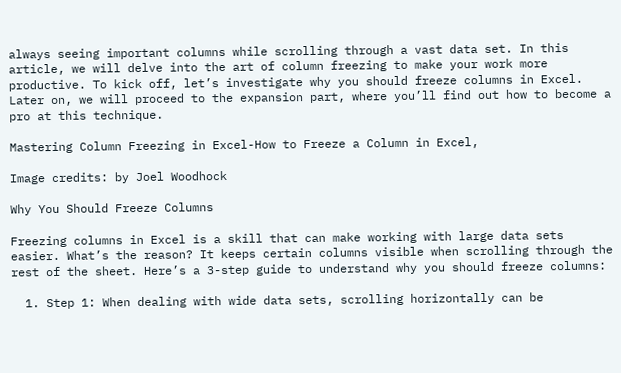always seeing important columns while scrolling through a vast data set. In this article, we will delve into the art of column freezing to make your work more productive. To kick off, let’s investigate why you should freeze columns in Excel. Later on, we will proceed to the expansion part, where you’ll find out how to become a pro at this technique.

Mastering Column Freezing in Excel-How to Freeze a Column in Excel,

Image credits: by Joel Woodhock

Why You Should Freeze Columns

Freezing columns in Excel is a skill that can make working with large data sets easier. What’s the reason? It keeps certain columns visible when scrolling through the rest of the sheet. Here’s a 3-step guide to understand why you should freeze columns:

  1. Step 1: When dealing with wide data sets, scrolling horizontally can be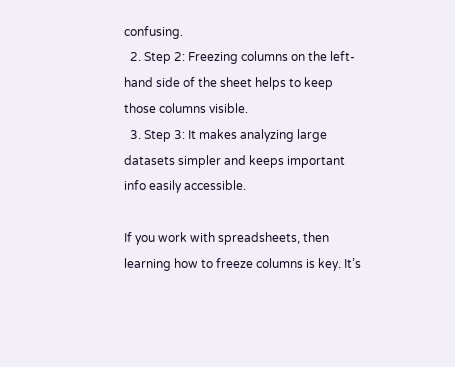confusing.
  2. Step 2: Freezing columns on the left-hand side of the sheet helps to keep those columns visible.
  3. Step 3: It makes analyzing large datasets simpler and keeps important info easily accessible.

If you work with spreadsheets, then learning how to freeze columns is key. It’s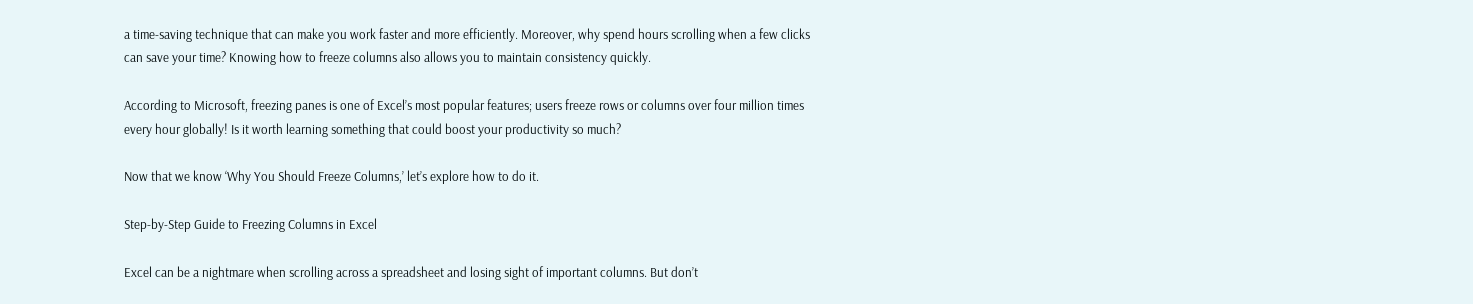a time-saving technique that can make you work faster and more efficiently. Moreover, why spend hours scrolling when a few clicks can save your time? Knowing how to freeze columns also allows you to maintain consistency quickly.

According to Microsoft, freezing panes is one of Excel’s most popular features; users freeze rows or columns over four million times every hour globally! Is it worth learning something that could boost your productivity so much?

Now that we know ‘Why You Should Freeze Columns,’ let’s explore how to do it.

Step-by-Step Guide to Freezing Columns in Excel

Excel can be a nightmare when scrolling across a spreadsheet and losing sight of important columns. But don’t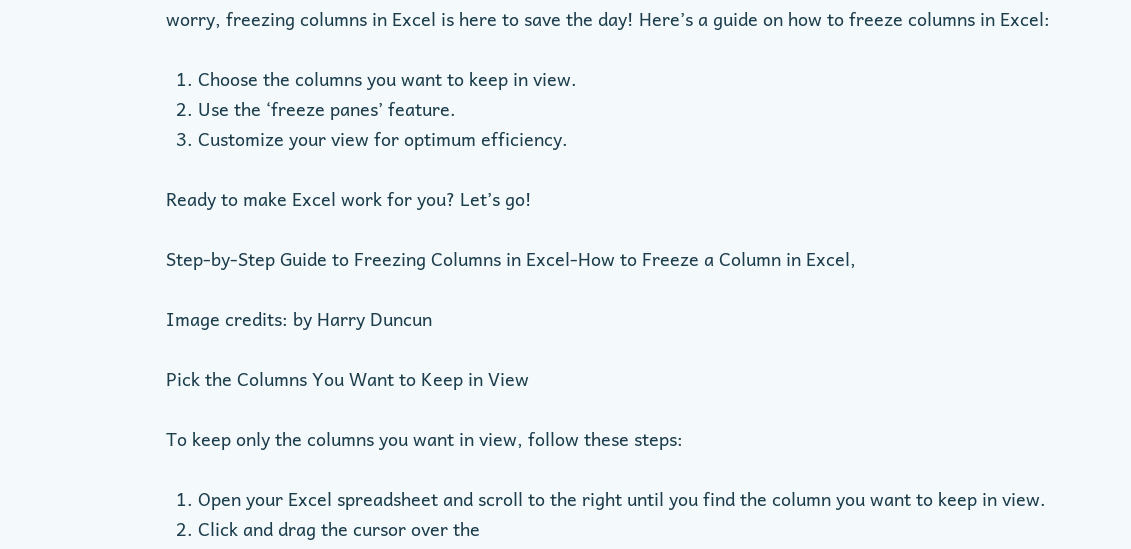worry, freezing columns in Excel is here to save the day! Here’s a guide on how to freeze columns in Excel:

  1. Choose the columns you want to keep in view.
  2. Use the ‘freeze panes’ feature.
  3. Customize your view for optimum efficiency.

Ready to make Excel work for you? Let’s go!

Step-by-Step Guide to Freezing Columns in Excel-How to Freeze a Column in Excel,

Image credits: by Harry Duncun

Pick the Columns You Want to Keep in View

To keep only the columns you want in view, follow these steps:

  1. Open your Excel spreadsheet and scroll to the right until you find the column you want to keep in view.
  2. Click and drag the cursor over the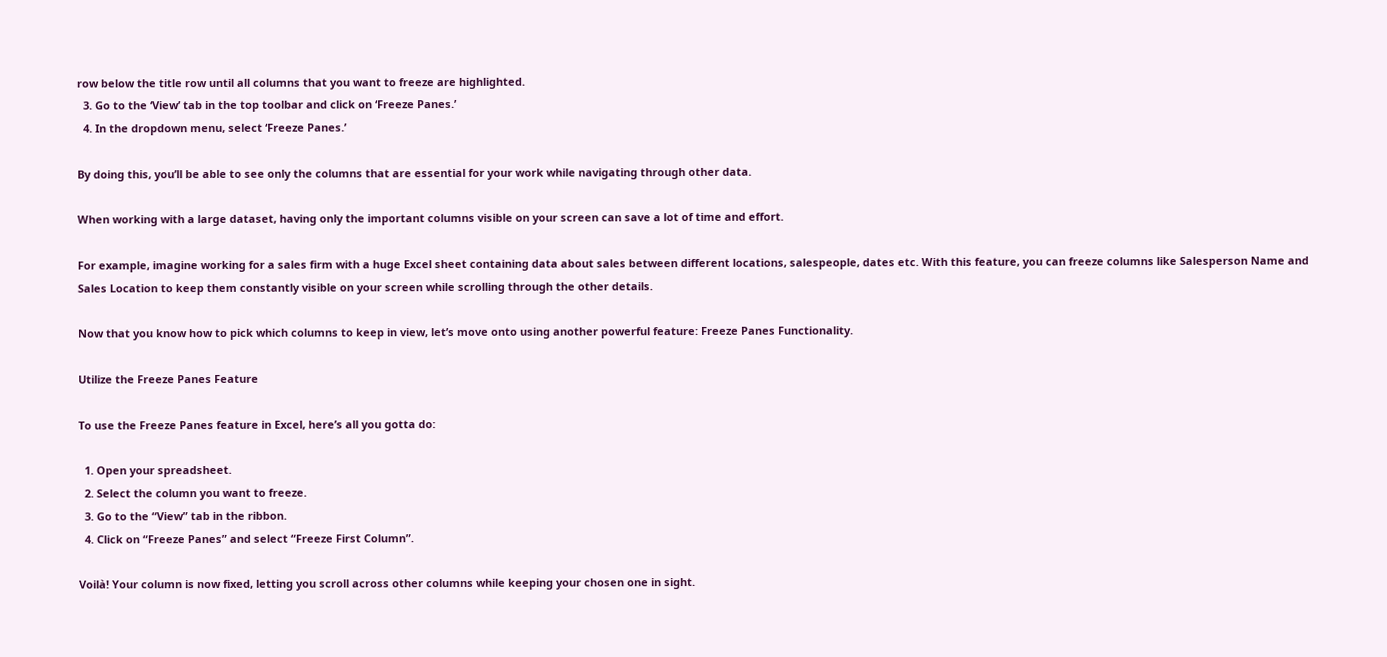row below the title row until all columns that you want to freeze are highlighted.
  3. Go to the ‘View’ tab in the top toolbar and click on ‘Freeze Panes.’
  4. In the dropdown menu, select ‘Freeze Panes.’

By doing this, you’ll be able to see only the columns that are essential for your work while navigating through other data.

When working with a large dataset, having only the important columns visible on your screen can save a lot of time and effort.

For example, imagine working for a sales firm with a huge Excel sheet containing data about sales between different locations, salespeople, dates etc. With this feature, you can freeze columns like Salesperson Name and Sales Location to keep them constantly visible on your screen while scrolling through the other details.

Now that you know how to pick which columns to keep in view, let’s move onto using another powerful feature: Freeze Panes Functionality.

Utilize the Freeze Panes Feature

To use the Freeze Panes feature in Excel, here’s all you gotta do:

  1. Open your spreadsheet.
  2. Select the column you want to freeze.
  3. Go to the “View” tab in the ribbon.
  4. Click on “Freeze Panes” and select “Freeze First Column”.

Voilà! Your column is now fixed, letting you scroll across other columns while keeping your chosen one in sight.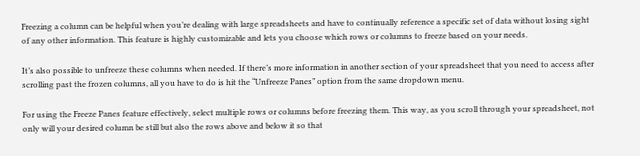Freezing a column can be helpful when you’re dealing with large spreadsheets and have to continually reference a specific set of data without losing sight of any other information. This feature is highly customizable and lets you choose which rows or columns to freeze based on your needs.

It’s also possible to unfreeze these columns when needed. If there’s more information in another section of your spreadsheet that you need to access after scrolling past the frozen columns, all you have to do is hit the “Unfreeze Panes” option from the same dropdown menu.

For using the Freeze Panes feature effectively, select multiple rows or columns before freezing them. This way, as you scroll through your spreadsheet, not only will your desired column be still but also the rows above and below it so that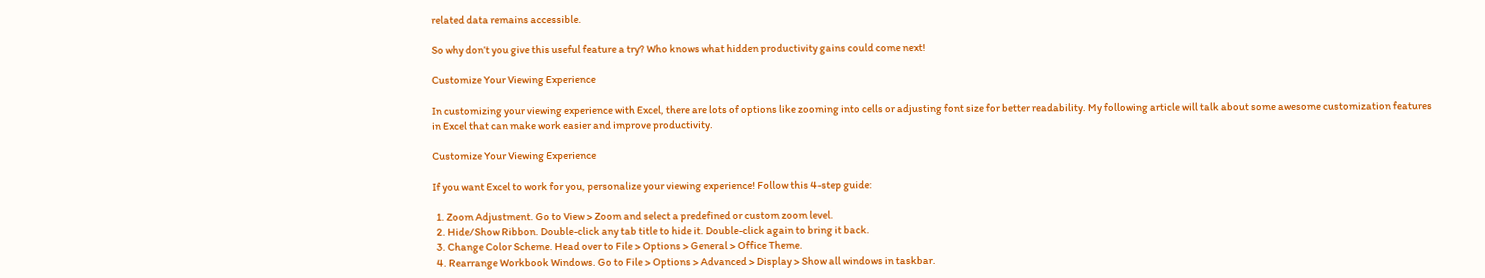related data remains accessible.

So why don’t you give this useful feature a try? Who knows what hidden productivity gains could come next!

Customize Your Viewing Experience

In customizing your viewing experience with Excel, there are lots of options like zooming into cells or adjusting font size for better readability. My following article will talk about some awesome customization features in Excel that can make work easier and improve productivity.

Customize Your Viewing Experience

If you want Excel to work for you, personalize your viewing experience! Follow this 4-step guide:

  1. Zoom Adjustment. Go to View > Zoom and select a predefined or custom zoom level.
  2. Hide/Show Ribbon. Double-click any tab title to hide it. Double-click again to bring it back.
  3. Change Color Scheme. Head over to File > Options > General > Office Theme.
  4. Rearrange Workbook Windows. Go to File > Options > Advanced > Display > Show all windows in taskbar.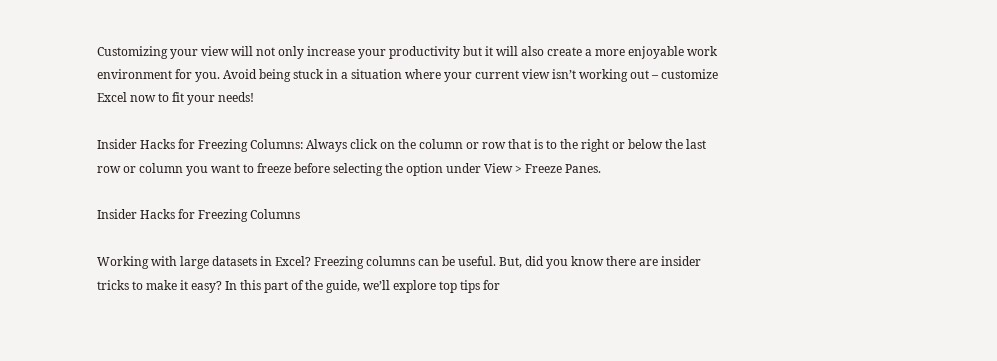Customizing your view will not only increase your productivity but it will also create a more enjoyable work environment for you. Avoid being stuck in a situation where your current view isn’t working out – customize Excel now to fit your needs!

Insider Hacks for Freezing Columns: Always click on the column or row that is to the right or below the last row or column you want to freeze before selecting the option under View > Freeze Panes.

Insider Hacks for Freezing Columns

Working with large datasets in Excel? Freezing columns can be useful. But, did you know there are insider tricks to make it easy? In this part of the guide, we’ll explore top tips for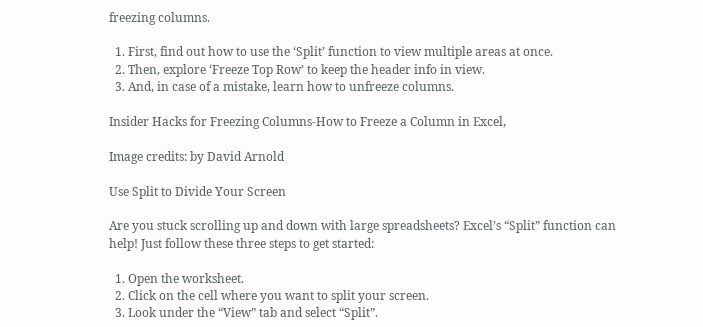freezing columns.

  1. First, find out how to use the ‘Split’ function to view multiple areas at once.
  2. Then, explore ‘Freeze Top Row’ to keep the header info in view.
  3. And, in case of a mistake, learn how to unfreeze columns.

Insider Hacks for Freezing Columns-How to Freeze a Column in Excel,

Image credits: by David Arnold

Use Split to Divide Your Screen

Are you stuck scrolling up and down with large spreadsheets? Excel’s “Split” function can help! Just follow these three steps to get started:

  1. Open the worksheet.
  2. Click on the cell where you want to split your screen.
  3. Look under the “View” tab and select “Split”.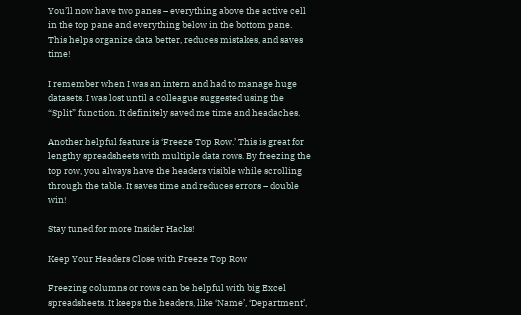You’ll now have two panes – everything above the active cell in the top pane and everything below in the bottom pane. This helps organize data better, reduces mistakes, and saves time!

I remember when I was an intern and had to manage huge datasets. I was lost until a colleague suggested using the “Split” function. It definitely saved me time and headaches.

Another helpful feature is ‘Freeze Top Row.’ This is great for lengthy spreadsheets with multiple data rows. By freezing the top row, you always have the headers visible while scrolling through the table. It saves time and reduces errors – double win!

Stay tuned for more Insider Hacks!

Keep Your Headers Close with Freeze Top Row

Freezing columns or rows can be helpful with big Excel spreadsheets. It keeps the headers, like ‘Name’, ‘Department’,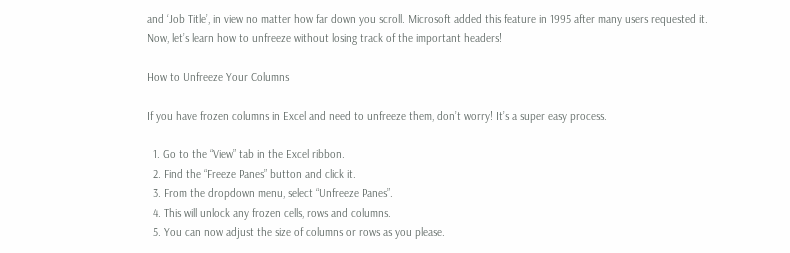and ‘Job Title’, in view no matter how far down you scroll. Microsoft added this feature in 1995 after many users requested it. Now, let’s learn how to unfreeze without losing track of the important headers!

How to Unfreeze Your Columns

If you have frozen columns in Excel and need to unfreeze them, don’t worry! It’s a super easy process.

  1. Go to the “View” tab in the Excel ribbon.
  2. Find the “Freeze Panes” button and click it.
  3. From the dropdown menu, select “Unfreeze Panes”.
  4. This will unlock any frozen cells, rows and columns.
  5. You can now adjust the size of columns or rows as you please.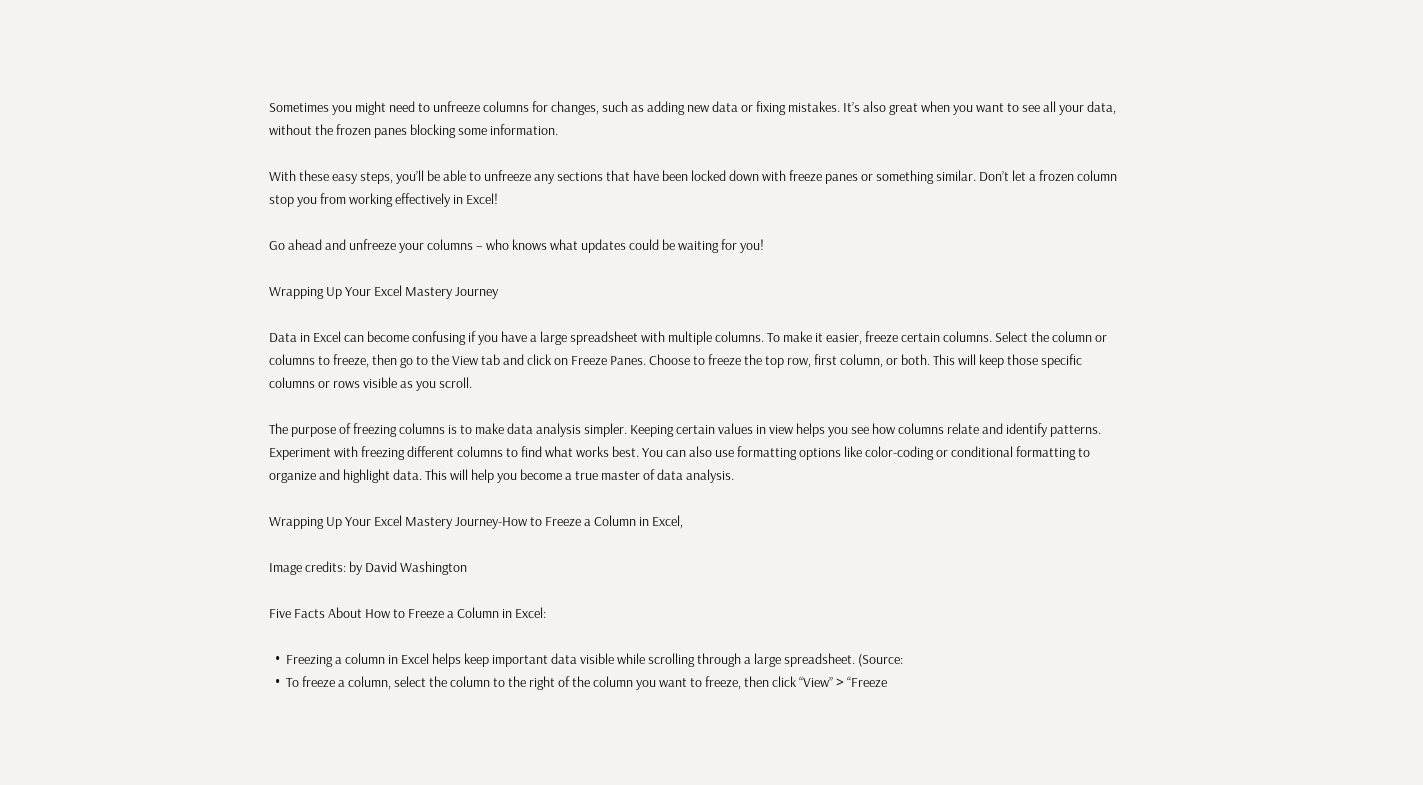Sometimes you might need to unfreeze columns for changes, such as adding new data or fixing mistakes. It’s also great when you want to see all your data, without the frozen panes blocking some information.

With these easy steps, you’ll be able to unfreeze any sections that have been locked down with freeze panes or something similar. Don’t let a frozen column stop you from working effectively in Excel!

Go ahead and unfreeze your columns – who knows what updates could be waiting for you!

Wrapping Up Your Excel Mastery Journey

Data in Excel can become confusing if you have a large spreadsheet with multiple columns. To make it easier, freeze certain columns. Select the column or columns to freeze, then go to the View tab and click on Freeze Panes. Choose to freeze the top row, first column, or both. This will keep those specific columns or rows visible as you scroll.

The purpose of freezing columns is to make data analysis simpler. Keeping certain values in view helps you see how columns relate and identify patterns. Experiment with freezing different columns to find what works best. You can also use formatting options like color-coding or conditional formatting to organize and highlight data. This will help you become a true master of data analysis.

Wrapping Up Your Excel Mastery Journey-How to Freeze a Column in Excel,

Image credits: by David Washington

Five Facts About How to Freeze a Column in Excel:

  •  Freezing a column in Excel helps keep important data visible while scrolling through a large spreadsheet. (Source:
  •  To freeze a column, select the column to the right of the column you want to freeze, then click “View” > “Freeze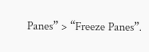Panes” > “Freeze Panes”.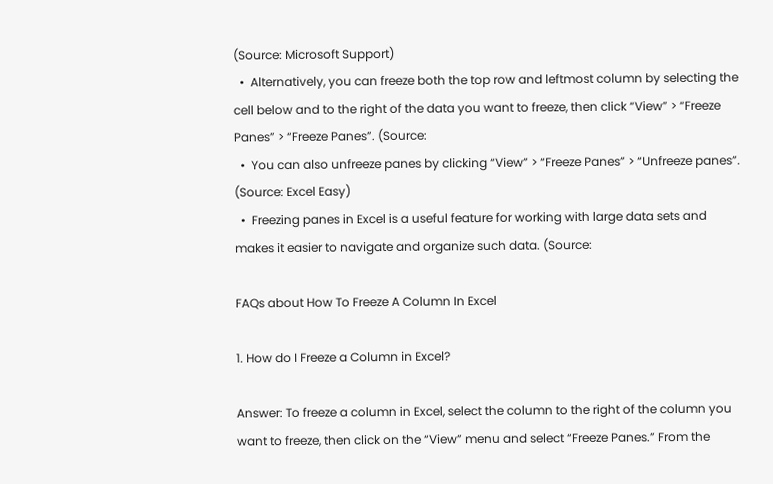(Source: Microsoft Support)
  •  Alternatively, you can freeze both the top row and leftmost column by selecting the cell below and to the right of the data you want to freeze, then click “View” > “Freeze Panes” > “Freeze Panes”. (Source:
  •  You can also unfreeze panes by clicking “View” > “Freeze Panes” > “Unfreeze panes”. (Source: Excel Easy)
  •  Freezing panes in Excel is a useful feature for working with large data sets and makes it easier to navigate and organize such data. (Source:

FAQs about How To Freeze A Column In Excel

1. How do I Freeze a Column in Excel?

Answer: To freeze a column in Excel, select the column to the right of the column you want to freeze, then click on the “View” menu and select “Freeze Panes.” From the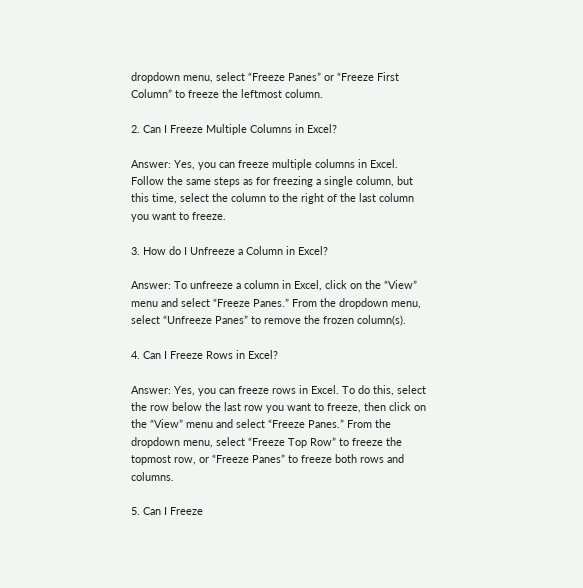dropdown menu, select “Freeze Panes” or “Freeze First Column” to freeze the leftmost column.

2. Can I Freeze Multiple Columns in Excel?

Answer: Yes, you can freeze multiple columns in Excel. Follow the same steps as for freezing a single column, but this time, select the column to the right of the last column you want to freeze.

3. How do I Unfreeze a Column in Excel?

Answer: To unfreeze a column in Excel, click on the “View” menu and select “Freeze Panes.” From the dropdown menu, select “Unfreeze Panes” to remove the frozen column(s).

4. Can I Freeze Rows in Excel?

Answer: Yes, you can freeze rows in Excel. To do this, select the row below the last row you want to freeze, then click on the “View” menu and select “Freeze Panes.” From the dropdown menu, select “Freeze Top Row” to freeze the topmost row, or “Freeze Panes” to freeze both rows and columns.

5. Can I Freeze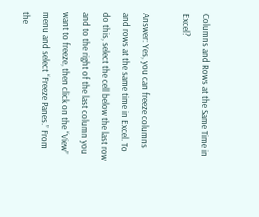Columns and Rows at the Same Time in Excel?

Answer: Yes, you can freeze columns and rows at the same time in Excel. To do this, select the cell below the last row and to the right of the last column you want to freeze, then click on the “View” menu and select “Freeze Panes.” From the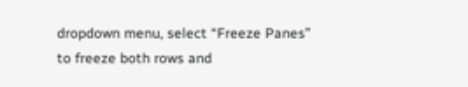dropdown menu, select “Freeze Panes” to freeze both rows and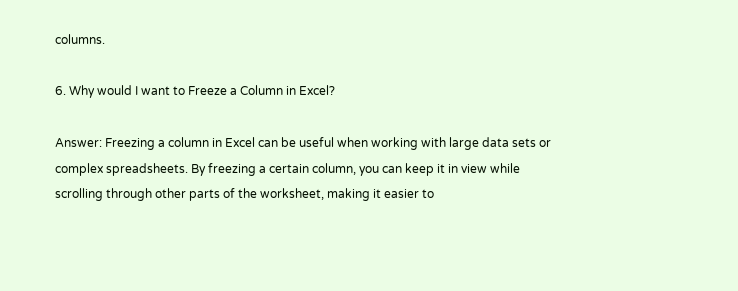columns.

6. Why would I want to Freeze a Column in Excel?

Answer: Freezing a column in Excel can be useful when working with large data sets or complex spreadsheets. By freezing a certain column, you can keep it in view while scrolling through other parts of the worksheet, making it easier to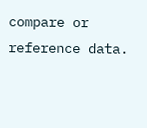compare or reference data.